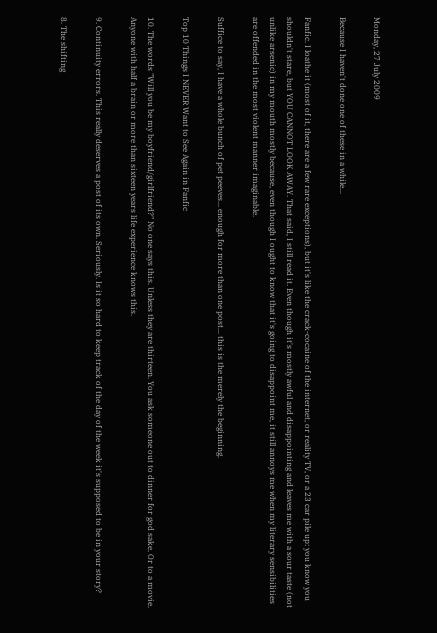Monday, 27 July 2009

Because I haven't done one of these in a while...

Fanfic. I loathe it (most of it, there are a few rare exceptions), but it's like the crack-cocaine of the internet, or reality TV, or a 23 car pile up: you know you shouldn't stare, but YOU CANNOT LOOK AWAY. That said, I still read it. Even though it's mostly awful and disappointing and leaves me with a sour taste (not unlike arsenic) in my mouth mostly because, even though I ought to know that it's going to disappoint me, it still annoys me when my literary sensibilities are offended in the most violent manner imaginable.

Suffice to say, I have a whole bunch of pet peeves... enough for more than one post... this is the merely the beginning.

Top 10 Things I NEVER Want to See Again in Fanfic

10. The words "Will you be my boyfriend/girlfriend?" No one says this. Unless they are thirteen. You ask someone out to dinner for god sake. Or to a movie. Anyone with half a brain or more than sixteen years life experience knows this.

9. Continuity errors. This really deserves a post of its own. Seriously. Is it so hard to keep track of the day of the week it's supposed to be in your story?

8. The shifting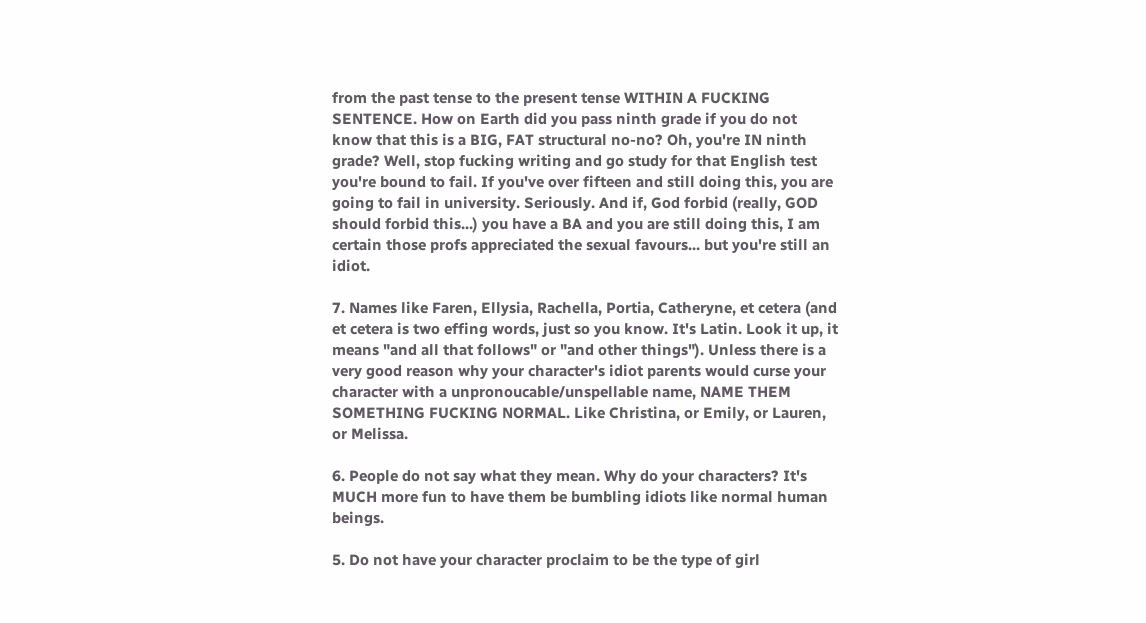from the past tense to the present tense WITHIN A FUCKING SENTENCE. How on Earth did you pass ninth grade if you do not know that this is a BIG, FAT structural no-no? Oh, you're IN ninth grade? Well, stop fucking writing and go study for that English test you're bound to fail. If you've over fifteen and still doing this, you are going to fail in university. Seriously. And if, God forbid (really, GOD should forbid this...) you have a BA and you are still doing this, I am certain those profs appreciated the sexual favours... but you're still an idiot.

7. Names like Faren, Ellysia, Rachella, Portia, Catheryne, et cetera (and et cetera is two effing words, just so you know. It's Latin. Look it up, it means "and all that follows" or "and other things"). Unless there is a very good reason why your character's idiot parents would curse your character with a unpronoucable/unspellable name, NAME THEM SOMETHING FUCKING NORMAL. Like Christina, or Emily, or Lauren, or Melissa.

6. People do not say what they mean. Why do your characters? It's MUCH more fun to have them be bumbling idiots like normal human beings.

5. Do not have your character proclaim to be the type of girl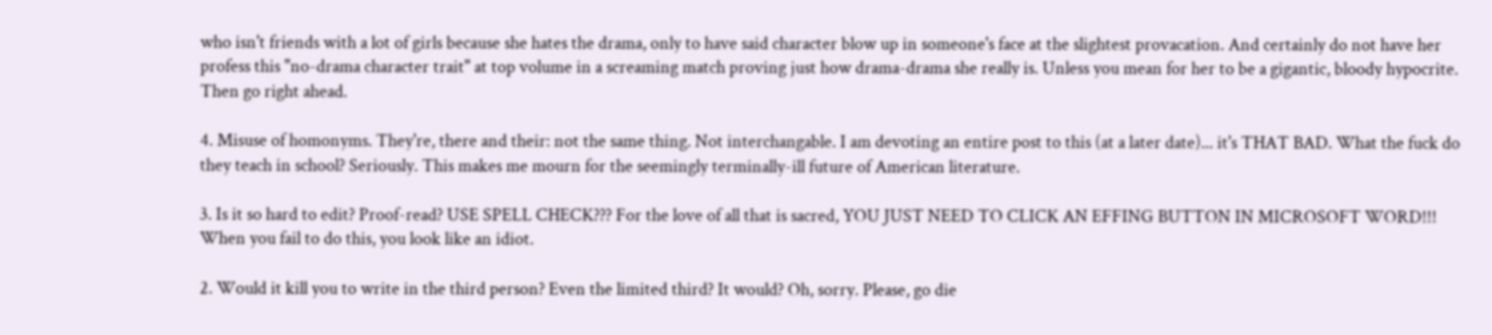who isn't friends with a lot of girls because she hates the drama, only to have said character blow up in someone's face at the slightest provacation. And certainly do not have her profess this "no-drama character trait" at top volume in a screaming match proving just how drama-drama she really is. Unless you mean for her to be a gigantic, bloody hypocrite. Then go right ahead.

4. Misuse of homonyms. They're, there and their: not the same thing. Not interchangable. I am devoting an entire post to this (at a later date)... it's THAT BAD. What the fuck do they teach in school? Seriously. This makes me mourn for the seemingly terminally-ill future of American literature.

3. Is it so hard to edit? Proof-read? USE SPELL CHECK??? For the love of all that is sacred, YOU JUST NEED TO CLICK AN EFFING BUTTON IN MICROSOFT WORD!!! When you fail to do this, you look like an idiot.

2. Would it kill you to write in the third person? Even the limited third? It would? Oh, sorry. Please, go die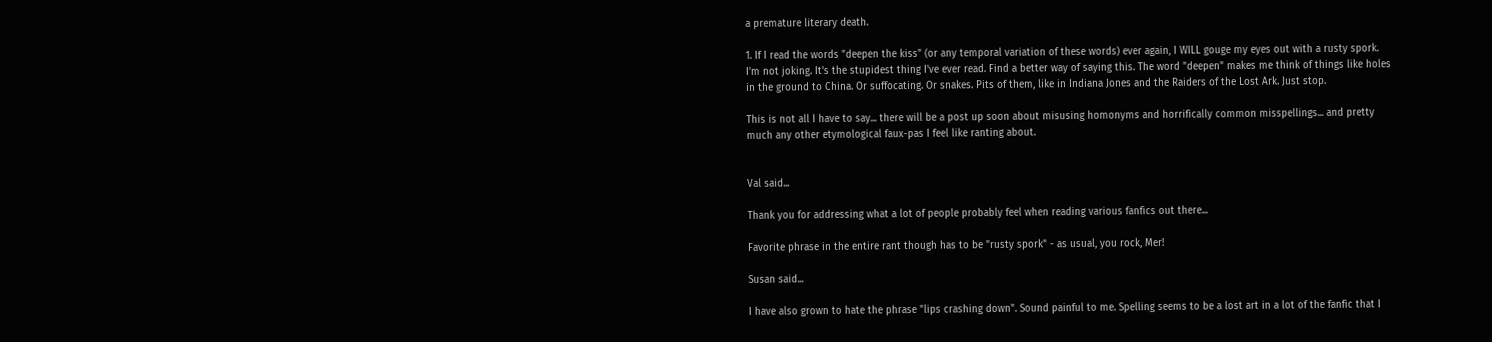a premature literary death.

1. If I read the words "deepen the kiss" (or any temporal variation of these words) ever again, I WILL gouge my eyes out with a rusty spork. I'm not joking. It's the stupidest thing I've ever read. Find a better way of saying this. The word "deepen" makes me think of things like holes in the ground to China. Or suffocating. Or snakes. Pits of them, like in Indiana Jones and the Raiders of the Lost Ark. Just stop.

This is not all I have to say... there will be a post up soon about misusing homonyms and horrifically common misspellings... and pretty much any other etymological faux-pas I feel like ranting about.


Val said...

Thank you for addressing what a lot of people probably feel when reading various fanfics out there...

Favorite phrase in the entire rant though has to be "rusty spork" - as usual, you rock, Mer!

Susan said...

I have also grown to hate the phrase "lips crashing down". Sound painful to me. Spelling seems to be a lost art in a lot of the fanfic that I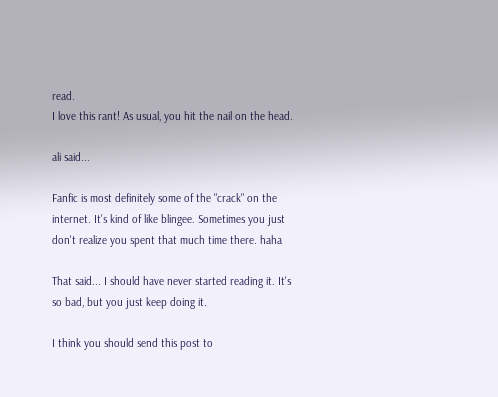read.
I love this rant! As usual, you hit the nail on the head.

ali said...

Fanfic is most definitely some of the "crack" on the internet. It's kind of like blingee. Sometimes you just don't realize you spent that much time there. haha

That said... I should have never started reading it. It's so bad, but you just keep doing it.

I think you should send this post to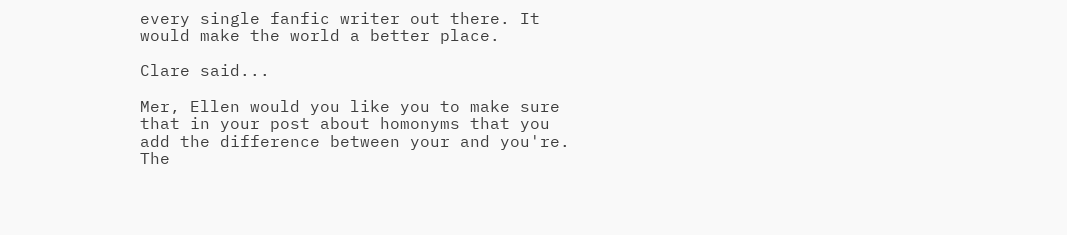every single fanfic writer out there. It would make the world a better place.

Clare said...

Mer, Ellen would you like you to make sure that in your post about homonyms that you add the difference between your and you're. The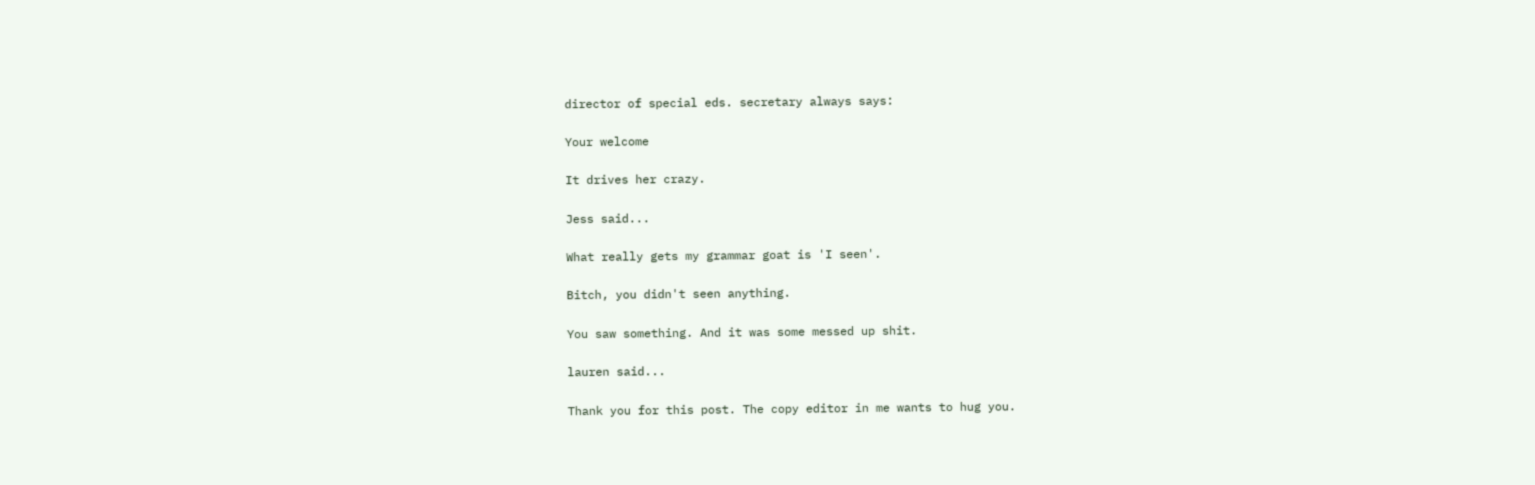director of special eds. secretary always says:

Your welcome

It drives her crazy.

Jess said...

What really gets my grammar goat is 'I seen'.

Bitch, you didn't seen anything.

You saw something. And it was some messed up shit.

lauren said...

Thank you for this post. The copy editor in me wants to hug you.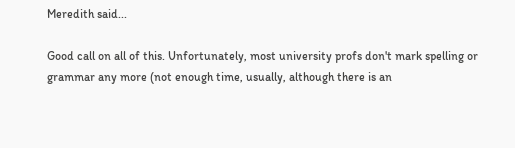Meredith said...

Good call on all of this. Unfortunately, most university profs don't mark spelling or grammar any more (not enough time, usually, although there is an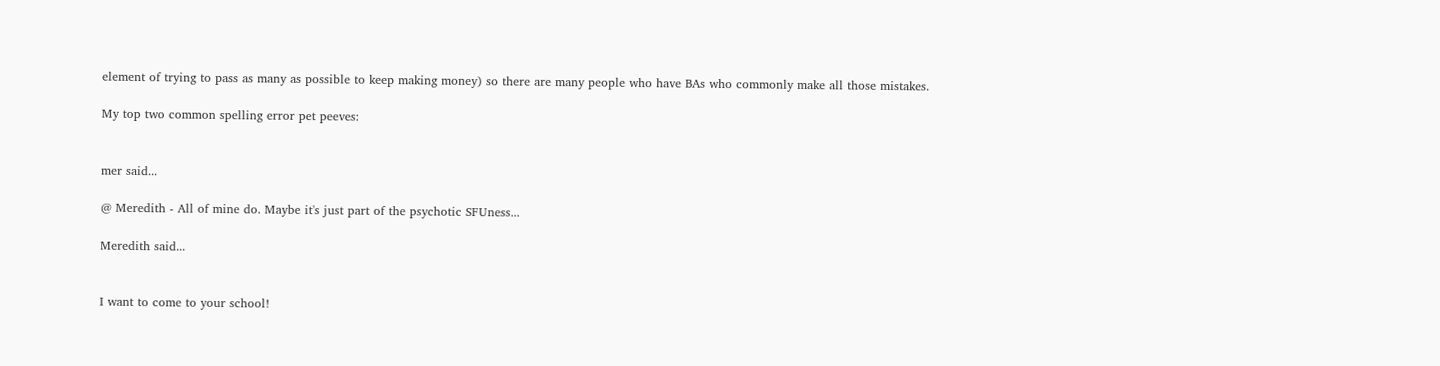element of trying to pass as many as possible to keep making money) so there are many people who have BAs who commonly make all those mistakes.

My top two common spelling error pet peeves:


mer said...

@ Meredith - All of mine do. Maybe it's just part of the psychotic SFUness...

Meredith said...


I want to come to your school!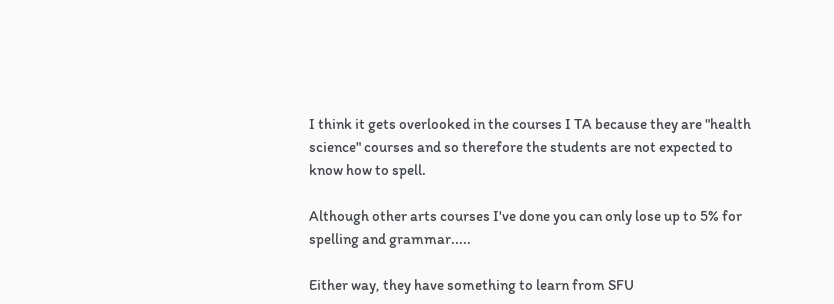I think it gets overlooked in the courses I TA because they are "health science" courses and so therefore the students are not expected to know how to spell.

Although other arts courses I've done you can only lose up to 5% for spelling and grammar.....

Either way, they have something to learn from SFU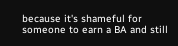because it's shameful for someone to earn a BA and still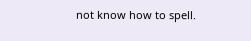not know how to spell.